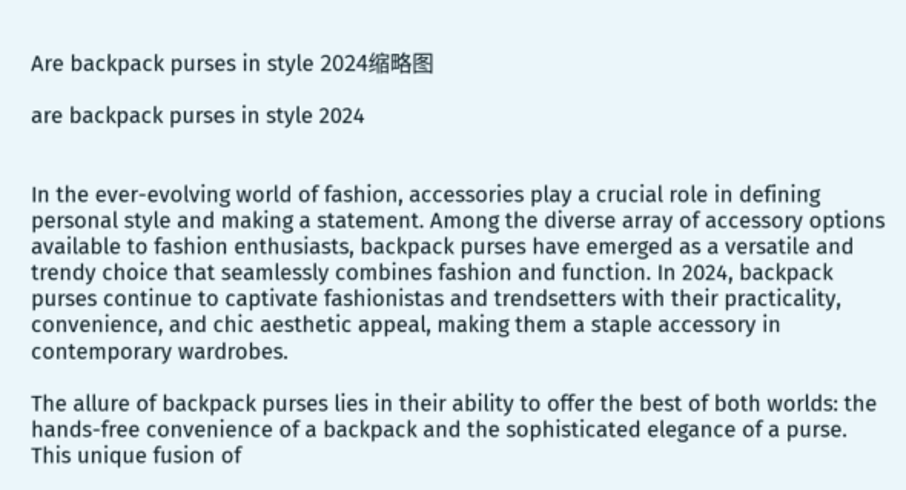Are backpack purses in style 2024缩略图

are backpack purses in style 2024


In the ever-evolving world of fashion, accessories play a crucial role in defining personal style and making a statement. Among the diverse array of accessory options available to fashion enthusiasts, backpack purses have emerged as a versatile and trendy choice that seamlessly combines fashion and function. In 2024, backpack purses continue to captivate fashionistas and trendsetters with their practicality, convenience, and chic aesthetic appeal, making them a staple accessory in contemporary wardrobes.

The allure of backpack purses lies in their ability to offer the best of both worlds: the hands-free convenience of a backpack and the sophisticated elegance of a purse. This unique fusion of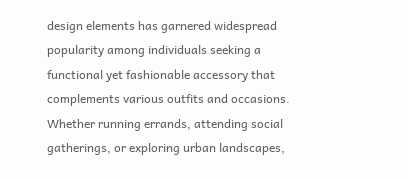design elements has garnered widespread popularity among individuals seeking a functional yet fashionable accessory that complements various outfits and occasions. Whether running errands, attending social gatherings, or exploring urban landscapes,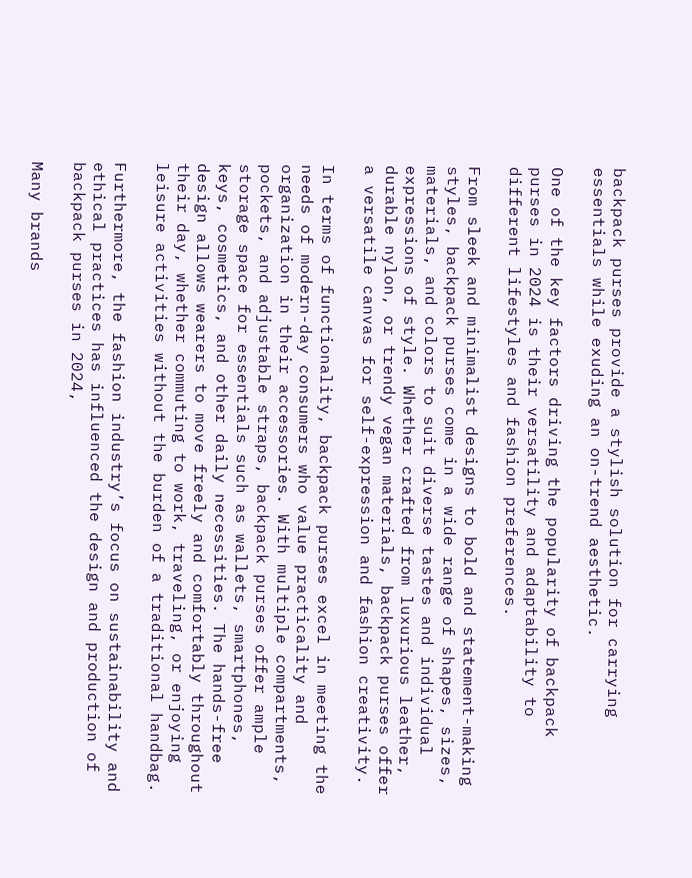backpack purses provide a stylish solution for carrying essentials while exuding an on-trend aesthetic.

One of the key factors driving the popularity of backpack purses in 2024 is their versatility and adaptability to different lifestyles and fashion preferences.

From sleek and minimalist designs to bold and statement-making styles, backpack purses come in a wide range of shapes, sizes, materials, and colors to suit diverse tastes and individual expressions of style. Whether crafted from luxurious leather, durable nylon, or trendy vegan materials, backpack purses offer a versatile canvas for self-expression and fashion creativity.

In terms of functionality, backpack purses excel in meeting the needs of modern-day consumers who value practicality and organization in their accessories. With multiple compartments, pockets, and adjustable straps, backpack purses offer ample storage space for essentials such as wallets, smartphones, keys, cosmetics, and other daily necessities. The hands-free design allows wearers to move freely and comfortably throughout their day, whether commuting to work, traveling, or enjoying leisure activities without the burden of a traditional handbag.

Furthermore, the fashion industry’s focus on sustainability and ethical practices has influenced the design and production of backpack purses in 2024,

Many brands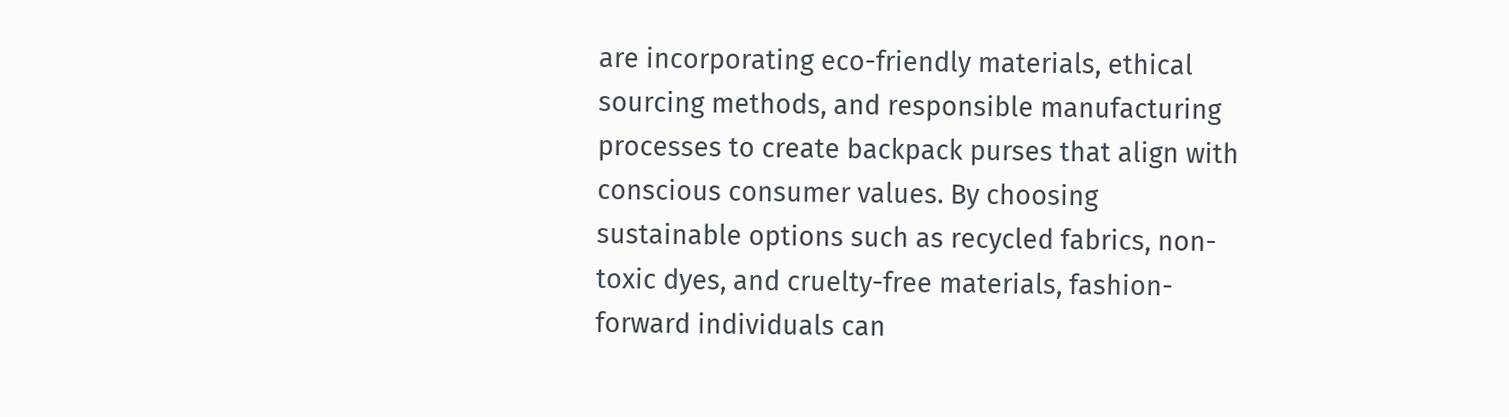are incorporating eco-friendly materials, ethical sourcing methods, and responsible manufacturing processes to create backpack purses that align with conscious consumer values. By choosing sustainable options such as recycled fabrics, non-toxic dyes, and cruelty-free materials, fashion-forward individuals can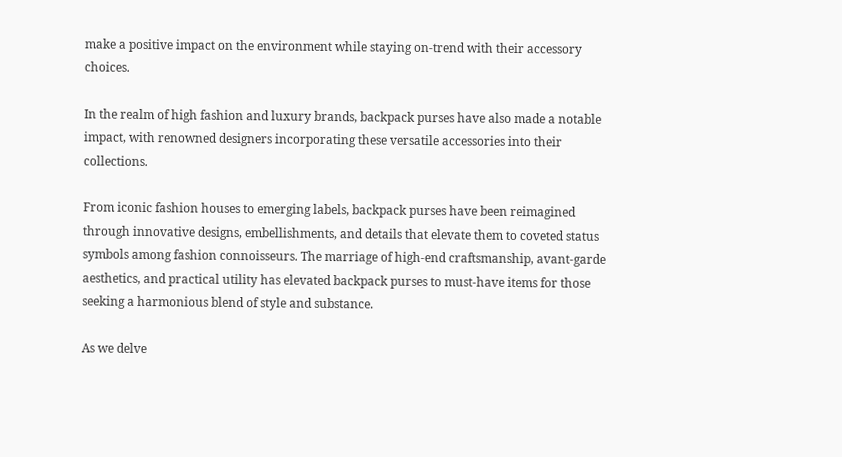make a positive impact on the environment while staying on-trend with their accessory choices.

In the realm of high fashion and luxury brands, backpack purses have also made a notable impact, with renowned designers incorporating these versatile accessories into their collections.

From iconic fashion houses to emerging labels, backpack purses have been reimagined through innovative designs, embellishments, and details that elevate them to coveted status symbols among fashion connoisseurs. The marriage of high-end craftsmanship, avant-garde aesthetics, and practical utility has elevated backpack purses to must-have items for those seeking a harmonious blend of style and substance.

As we delve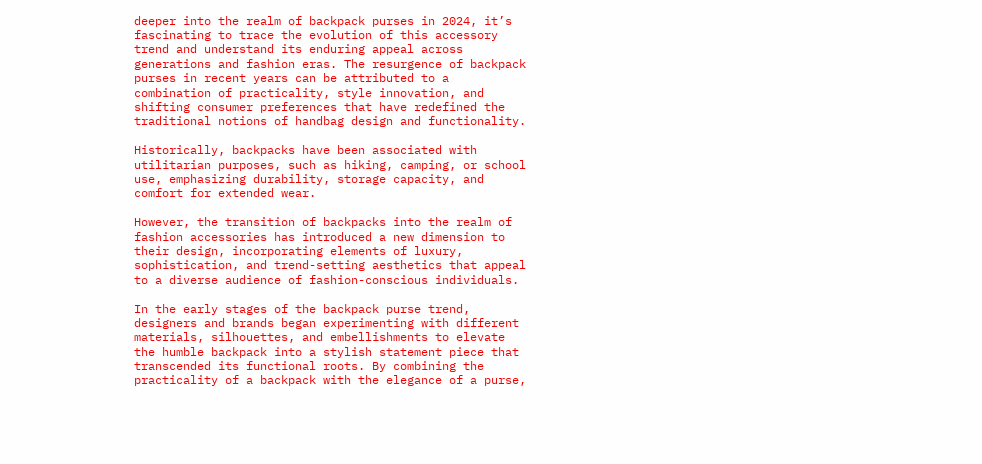deeper into the realm of backpack purses in 2024, it’s fascinating to trace the evolution of this accessory trend and understand its enduring appeal across generations and fashion eras. The resurgence of backpack purses in recent years can be attributed to a combination of practicality, style innovation, and shifting consumer preferences that have redefined the traditional notions of handbag design and functionality.

Historically, backpacks have been associated with utilitarian purposes, such as hiking, camping, or school use, emphasizing durability, storage capacity, and comfort for extended wear.

However, the transition of backpacks into the realm of fashion accessories has introduced a new dimension to their design, incorporating elements of luxury, sophistication, and trend-setting aesthetics that appeal to a diverse audience of fashion-conscious individuals.

In the early stages of the backpack purse trend, designers and brands began experimenting with different materials, silhouettes, and embellishments to elevate the humble backpack into a stylish statement piece that transcended its functional roots. By combining the practicality of a backpack with the elegance of a purse,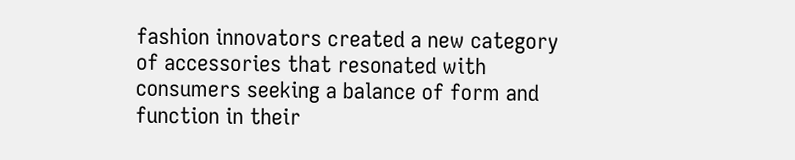fashion innovators created a new category of accessories that resonated with consumers seeking a balance of form and function in their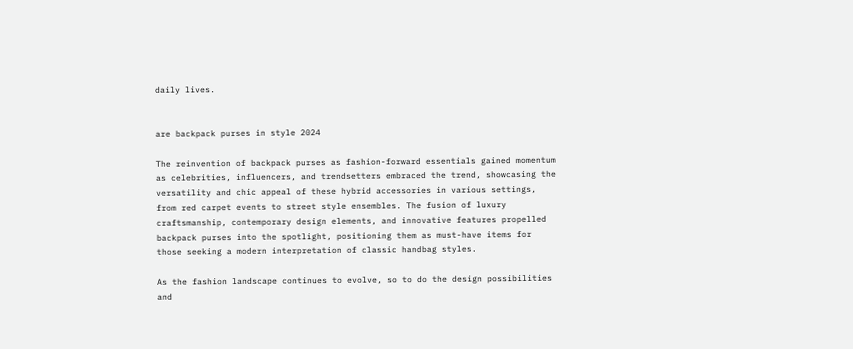daily lives.


are backpack purses in style 2024

The reinvention of backpack purses as fashion-forward essentials gained momentum as celebrities, influencers, and trendsetters embraced the trend, showcasing the versatility and chic appeal of these hybrid accessories in various settings, from red carpet events to street style ensembles. The fusion of luxury craftsmanship, contemporary design elements, and innovative features propelled backpack purses into the spotlight, positioning them as must-have items for those seeking a modern interpretation of classic handbag styles.

As the fashion landscape continues to evolve, so to do the design possibilities and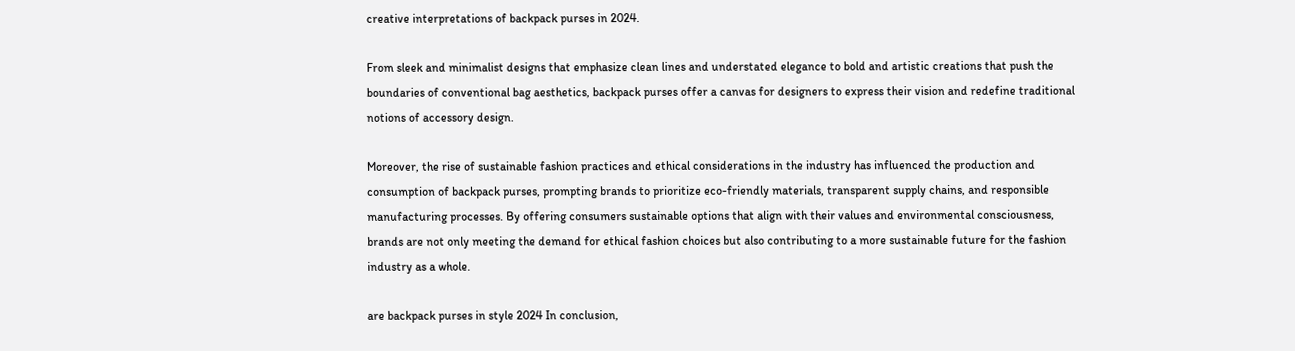creative interpretations of backpack purses in 2024.

From sleek and minimalist designs that emphasize clean lines and understated elegance to bold and artistic creations that push the boundaries of conventional bag aesthetics, backpack purses offer a canvas for designers to express their vision and redefine traditional notions of accessory design.

Moreover, the rise of sustainable fashion practices and ethical considerations in the industry has influenced the production and consumption of backpack purses, prompting brands to prioritize eco-friendly materials, transparent supply chains, and responsible manufacturing processes. By offering consumers sustainable options that align with their values and environmental consciousness, brands are not only meeting the demand for ethical fashion choices but also contributing to a more sustainable future for the fashion industry as a whole.

are backpack purses in style 2024 In conclusion,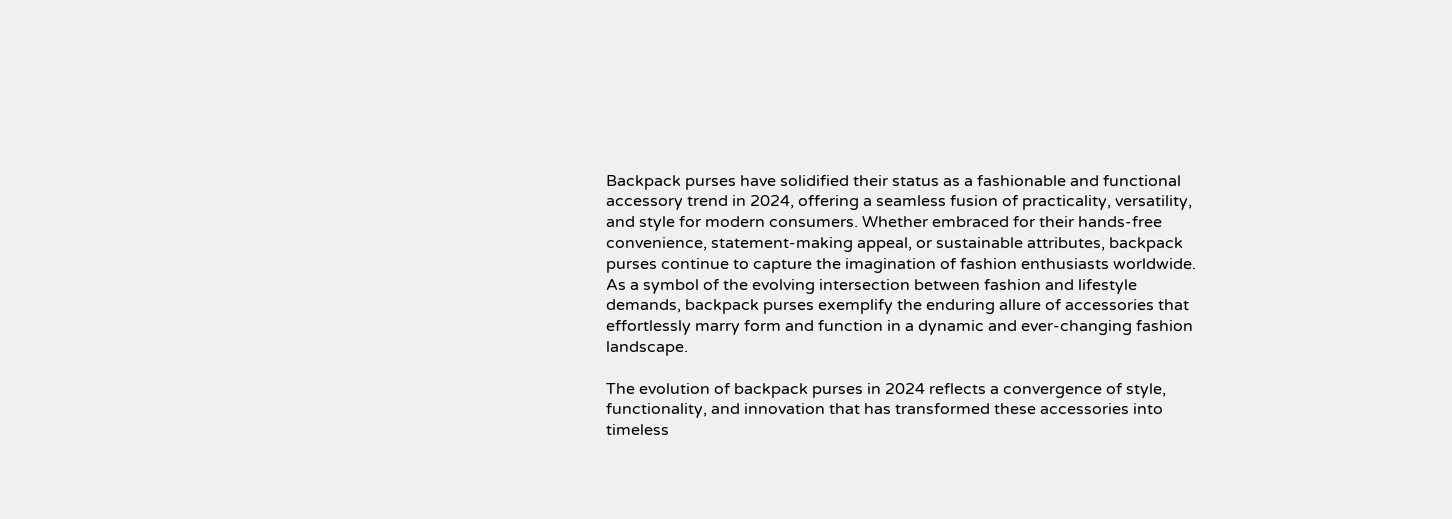Backpack purses have solidified their status as a fashionable and functional accessory trend in 2024, offering a seamless fusion of practicality, versatility, and style for modern consumers. Whether embraced for their hands-free convenience, statement-making appeal, or sustainable attributes, backpack purses continue to capture the imagination of fashion enthusiasts worldwide. As a symbol of the evolving intersection between fashion and lifestyle demands, backpack purses exemplify the enduring allure of accessories that effortlessly marry form and function in a dynamic and ever-changing fashion landscape.

The evolution of backpack purses in 2024 reflects a convergence of style, functionality, and innovation that has transformed these accessories into timeless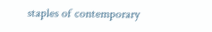staples of contemporary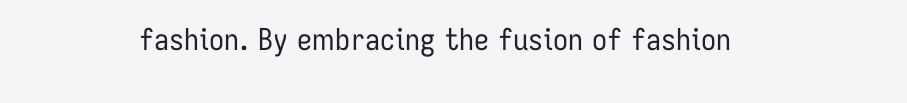fashion. By embracing the fusion of fashion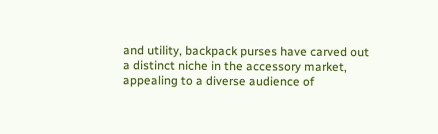and utility, backpack purses have carved out a distinct niche in the accessory market, appealing to a diverse audience of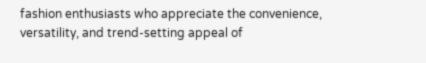fashion enthusiasts who appreciate the convenience, versatility, and trend-setting appeal of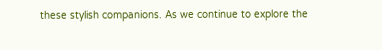these stylish companions. As we continue to explore the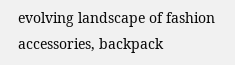evolving landscape of fashion accessories, backpack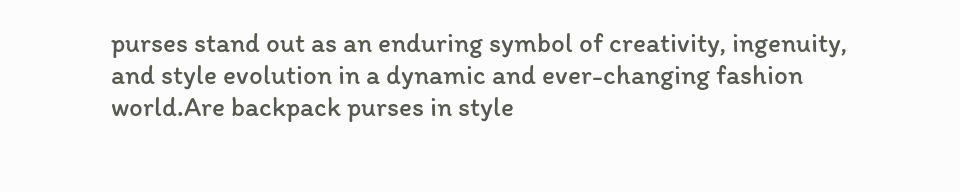purses stand out as an enduring symbol of creativity, ingenuity, and style evolution in a dynamic and ever-changing fashion world.Are backpack purses in style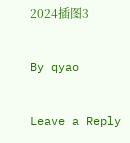2024插图3

By qyao

Leave a Reply